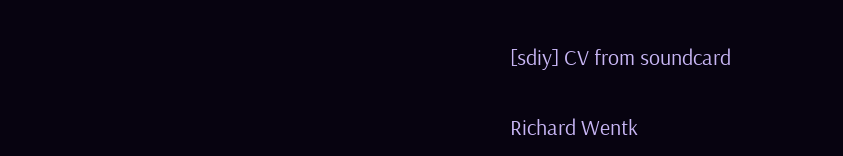[sdiy] CV from soundcard

Richard Wentk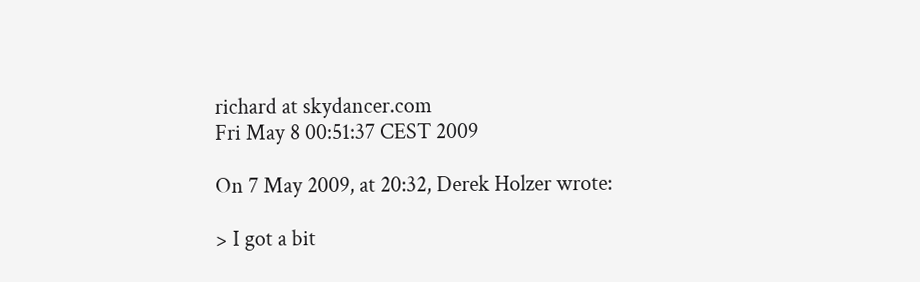richard at skydancer.com
Fri May 8 00:51:37 CEST 2009

On 7 May 2009, at 20:32, Derek Holzer wrote:

> I got a bit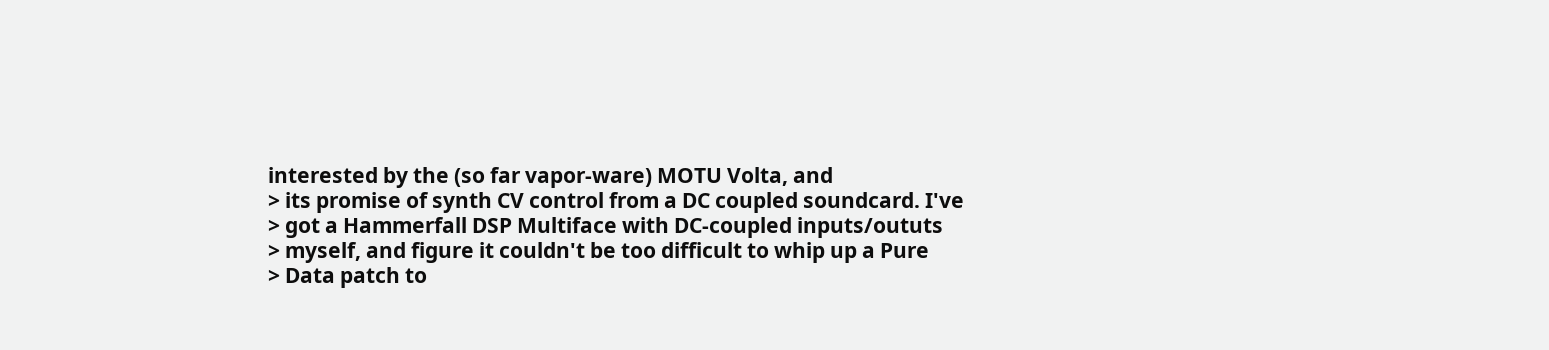interested by the (so far vapor-ware) MOTU Volta, and
> its promise of synth CV control from a DC coupled soundcard. I've
> got a Hammerfall DSP Multiface with DC-coupled inputs/oututs
> myself, and figure it couldn't be too difficult to whip up a Pure
> Data patch to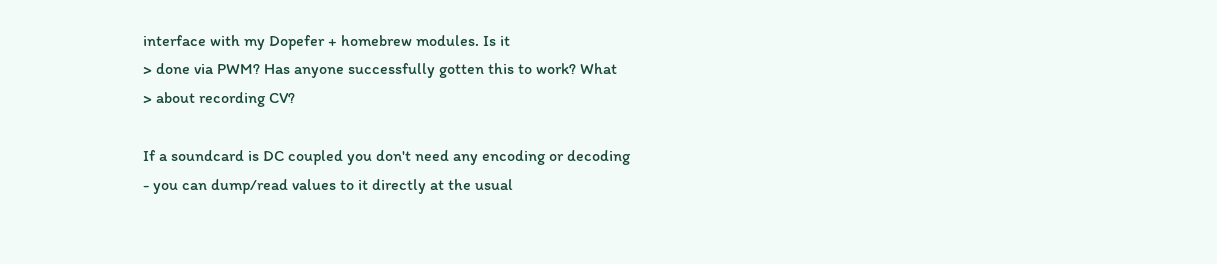interface with my Dopefer + homebrew modules. Is it
> done via PWM? Has anyone successfully gotten this to work? What
> about recording CV?

If a soundcard is DC coupled you don't need any encoding or decoding
- you can dump/read values to it directly at the usual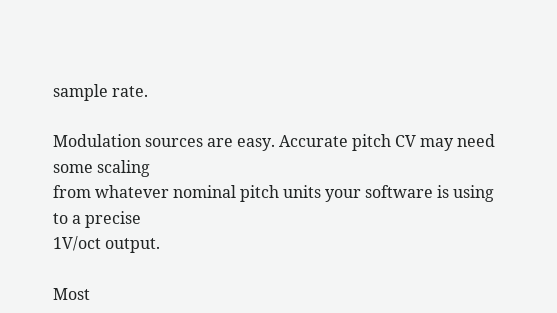sample rate.

Modulation sources are easy. Accurate pitch CV may need some scaling
from whatever nominal pitch units your software is using to a precise
1V/oct output.

Most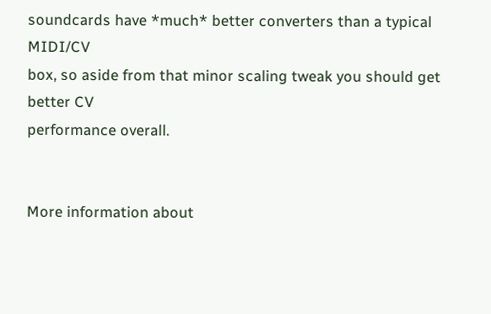soundcards have *much* better converters than a typical MIDI/CV
box, so aside from that minor scaling tweak you should get better CV
performance overall.


More information about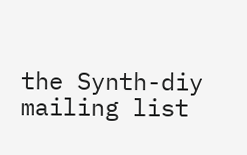the Synth-diy mailing list